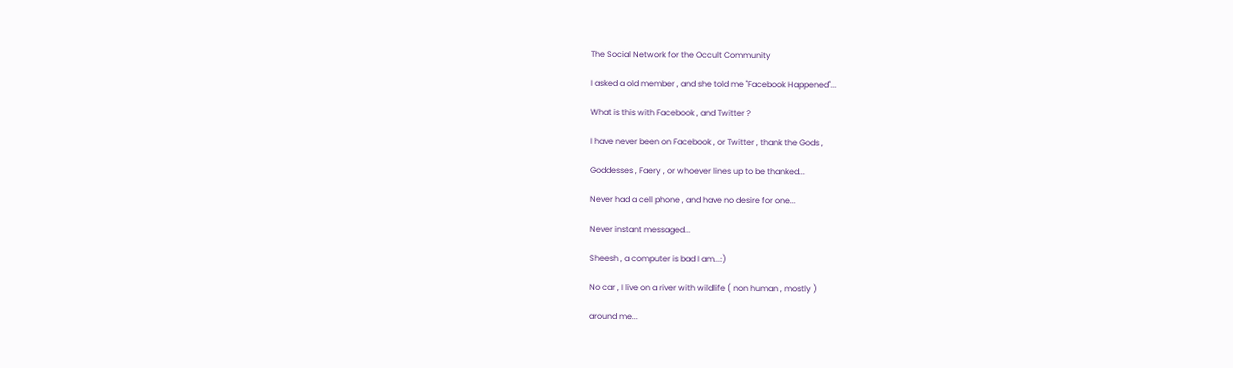The Social Network for the Occult Community

I asked a old member , and she told me "Facebook Happened"...

What is this with Facebook , and Twitter ?

I have never been on Facebook , or Twitter , thank the Gods ,

Goddesses , Faery , or whoever lines up to be thanked...

Never had a cell phone , and have no desire for one...

Never instant messaged...

Sheesh , a computer is bad I am...:)

No car , I live on a river with wildlife ( non human , mostly )

around me...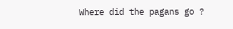Where did the pagans go ?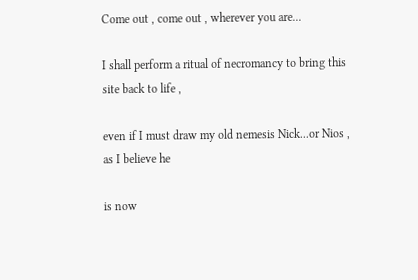Come out , come out , wherever you are...

I shall perform a ritual of necromancy to bring this site back to life ,

even if I must draw my old nemesis Nick...or Nios , as I believe he

is now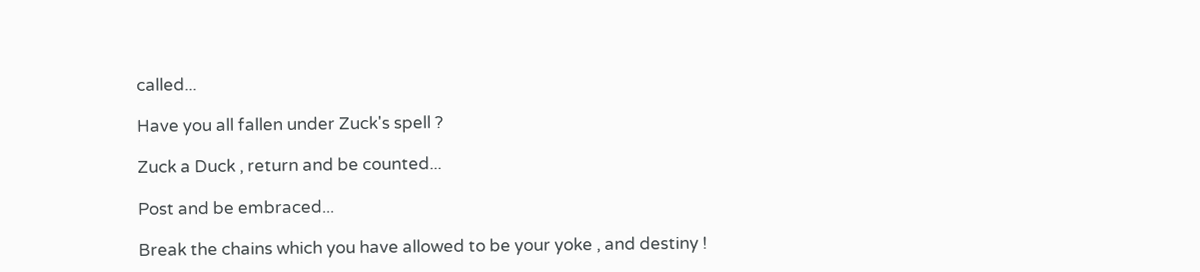called...

Have you all fallen under Zuck's spell ?

Zuck a Duck , return and be counted...

Post and be embraced...

Break the chains which you have allowed to be your yoke , and destiny !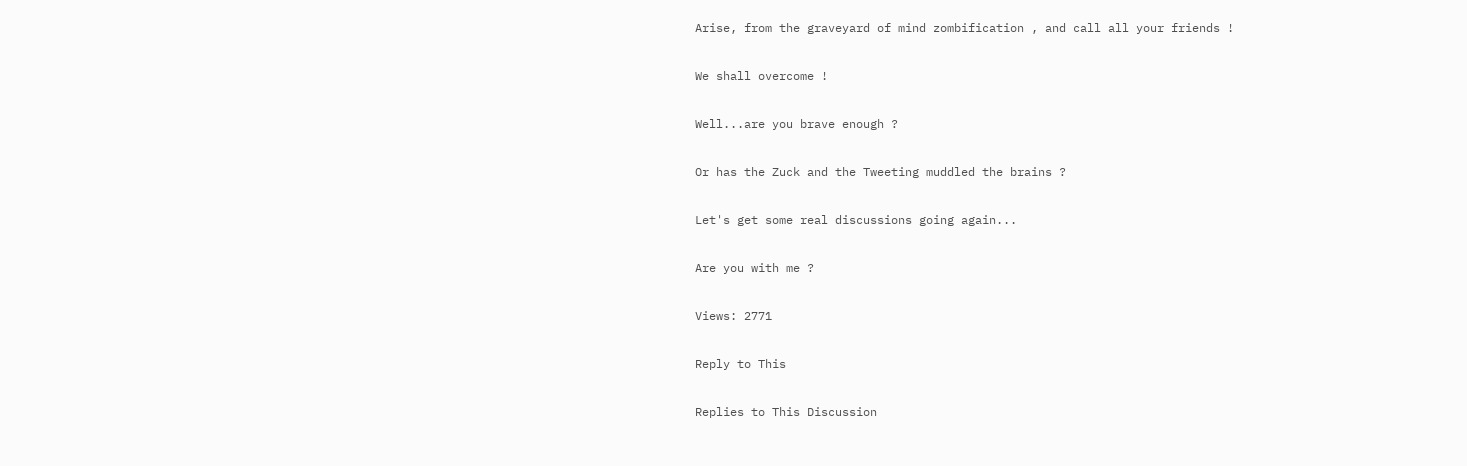Arise, from the graveyard of mind zombification , and call all your friends !

We shall overcome !

Well...are you brave enough ?

Or has the Zuck and the Tweeting muddled the brains ?

Let's get some real discussions going again...

Are you with me ?

Views: 2771

Reply to This

Replies to This Discussion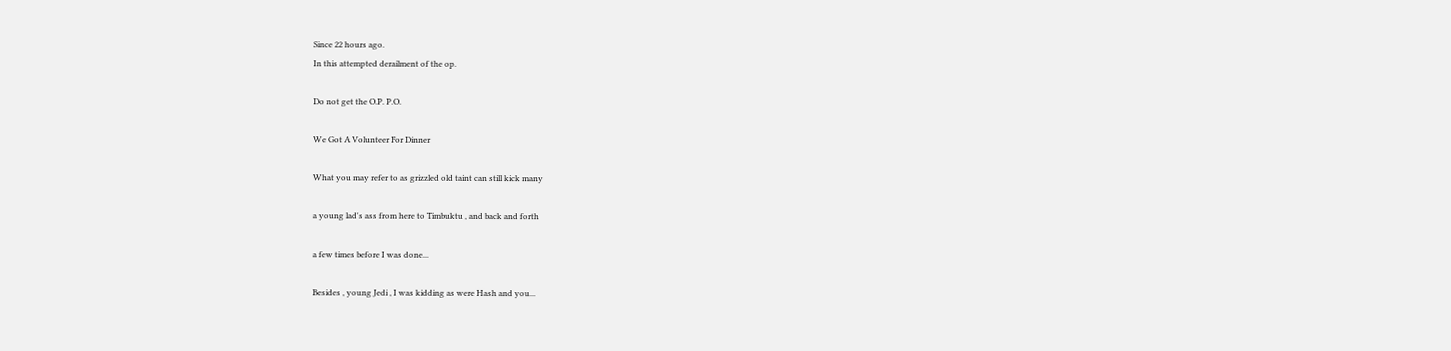Since 22 hours ago.
In this attempted derailment of the op.

Do not get the O.P. P.O.

We Got A Volunteer For Dinner

What you may refer to as grizzled old taint can still kick many

a young lad's ass from here to Timbuktu , and back and forth

a few times before I was done...

Besides , young Jedi , I was kidding as were Hash and you...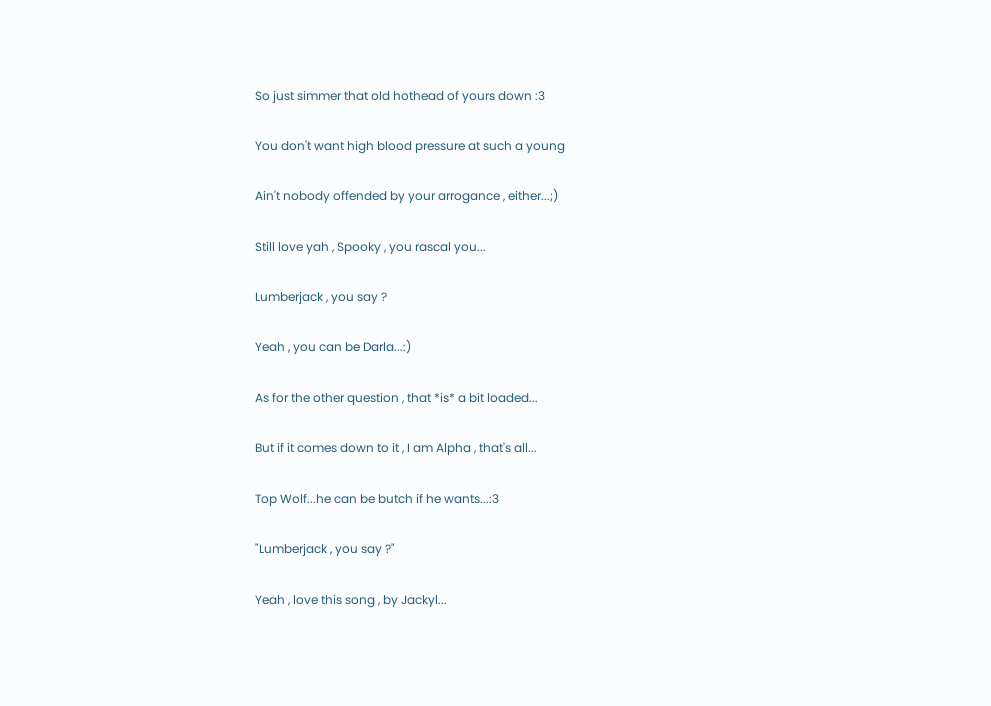So just simmer that old hothead of yours down :3

You don't want high blood pressure at such a young

Ain't nobody offended by your arrogance , either...;)

Still love yah , Spooky , you rascal you...

Lumberjack , you say ?

Yeah , you can be Darla...:)

As for the other question , that *is* a bit loaded...

But if it comes down to it , I am Alpha , that's all...

Top Wolf...he can be butch if he wants...:3

"Lumberjack , you say ?"

Yeah , love this song , by Jackyl...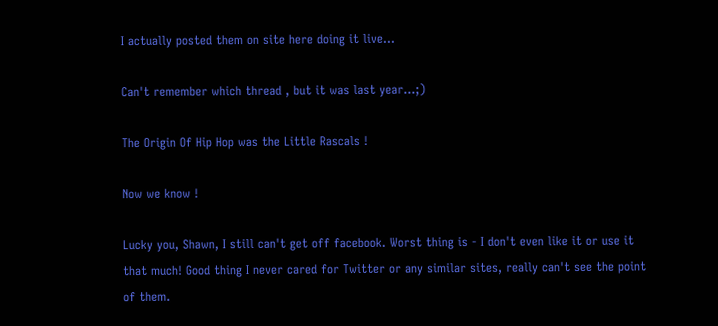I actually posted them on site here doing it live...

Can't remember which thread , but it was last year...;)

The Origin Of Hip Hop was the Little Rascals !

Now we know !

Lucky you, Shawn, I still can't get off facebook. Worst thing is - I don't even like it or use it that much! Good thing I never cared for Twitter or any similar sites, really can't see the point of them.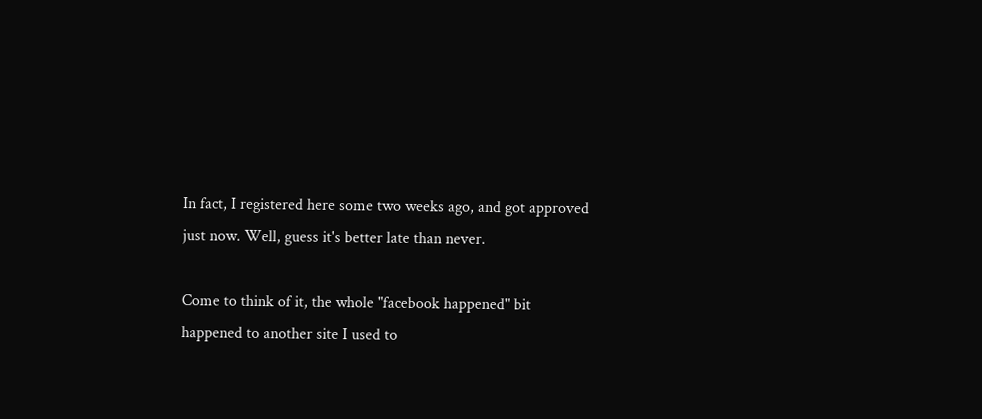In fact, I registered here some two weeks ago, and got approved just now. Well, guess it's better late than never.

Come to think of it, the whole "facebook happened" bit happened to another site I used to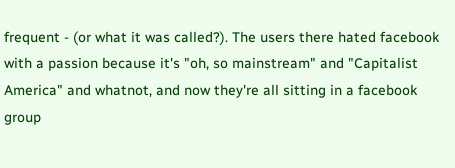frequent - (or what it was called?). The users there hated facebook with a passion because it's "oh, so mainstream" and "Capitalist America" and whatnot, and now they're all sitting in a facebook group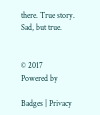there. True story. Sad, but true.


© 2017       Powered by

Badges | Privacy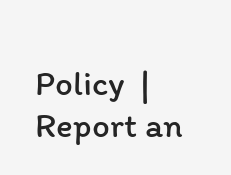Policy  |  Report an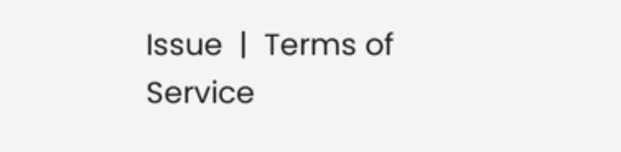Issue  |  Terms of Service